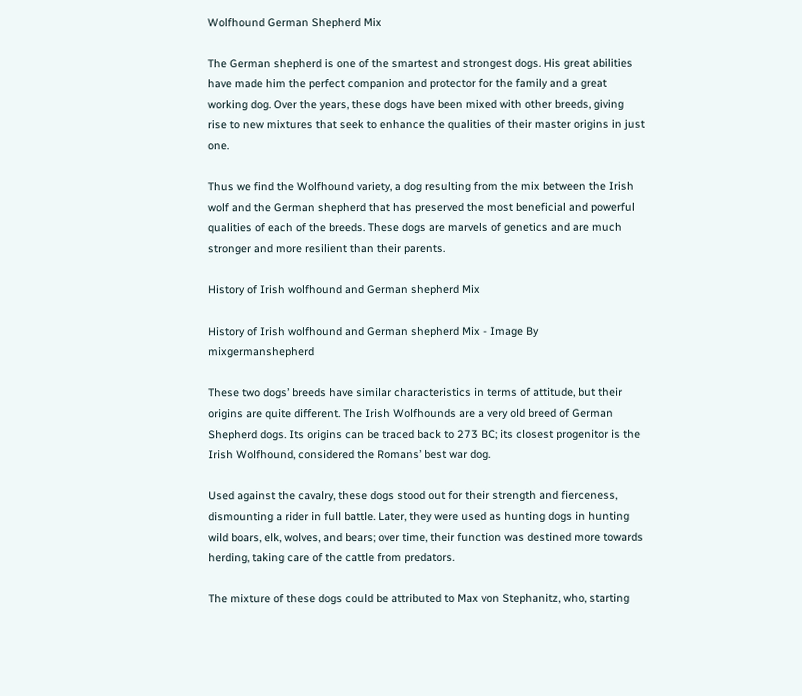Wolfhound German Shepherd Mix

The German shepherd is one of the smartest and strongest dogs. His great abilities have made him the perfect companion and protector for the family and a great working dog. Over the years, these dogs have been mixed with other breeds, giving rise to new mixtures that seek to enhance the qualities of their master origins in just one.

Thus we find the Wolfhound variety, a dog resulting from the mix between the Irish wolf and the German shepherd that has preserved the most beneficial and powerful qualities of each of the breeds. These dogs are marvels of genetics and are much stronger and more resilient than their parents.

History of Irish wolfhound and German shepherd Mix

History of Irish wolfhound and German shepherd Mix - Image By mixgermanshepherd

These two dogs’ breeds have similar characteristics in terms of attitude, but their origins are quite different. The Irish Wolfhounds are a very old breed of German Shepherd dogs. Its origins can be traced back to 273 BC; its closest progenitor is the Irish Wolfhound, considered the Romans’ best war dog.

Used against the cavalry, these dogs stood out for their strength and fierceness, dismounting a rider in full battle. Later, they were used as hunting dogs in hunting wild boars, elk, wolves, and bears; over time, their function was destined more towards herding, taking care of the cattle from predators.

The mixture of these dogs could be attributed to Max von Stephanitz, who, starting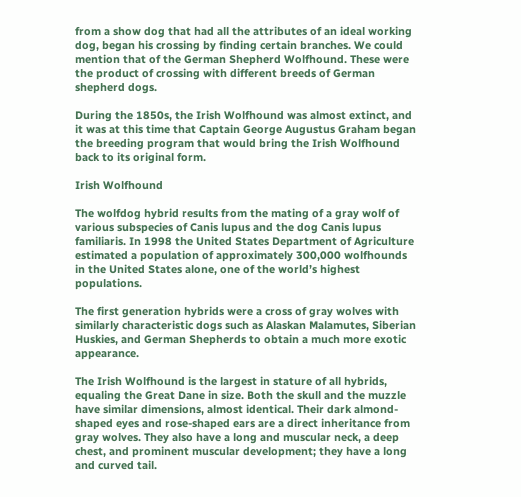from a show dog that had all the attributes of an ideal working dog, began his crossing by finding certain branches. We could mention that of the German Shepherd Wolfhound. These were the product of crossing with different breeds of German shepherd dogs.

During the 1850s, the Irish Wolfhound was almost extinct, and it was at this time that Captain George Augustus Graham began the breeding program that would bring the Irish Wolfhound back to its original form.

Irish Wolfhound

The wolfdog hybrid results from the mating of a gray wolf of various subspecies of Canis lupus and the dog Canis lupus familiaris. In 1998 the United States Department of Agriculture estimated a population of approximately 300,000 wolfhounds in the United States alone, one of the world’s highest populations.

The first generation hybrids were a cross of gray wolves with similarly characteristic dogs such as Alaskan Malamutes, Siberian Huskies, and German Shepherds to obtain a much more exotic appearance.

The Irish Wolfhound is the largest in stature of all hybrids, equaling the Great Dane in size. Both the skull and the muzzle have similar dimensions, almost identical. Their dark almond-shaped eyes and rose-shaped ears are a direct inheritance from gray wolves. They also have a long and muscular neck, a deep chest, and prominent muscular development; they have a long and curved tail.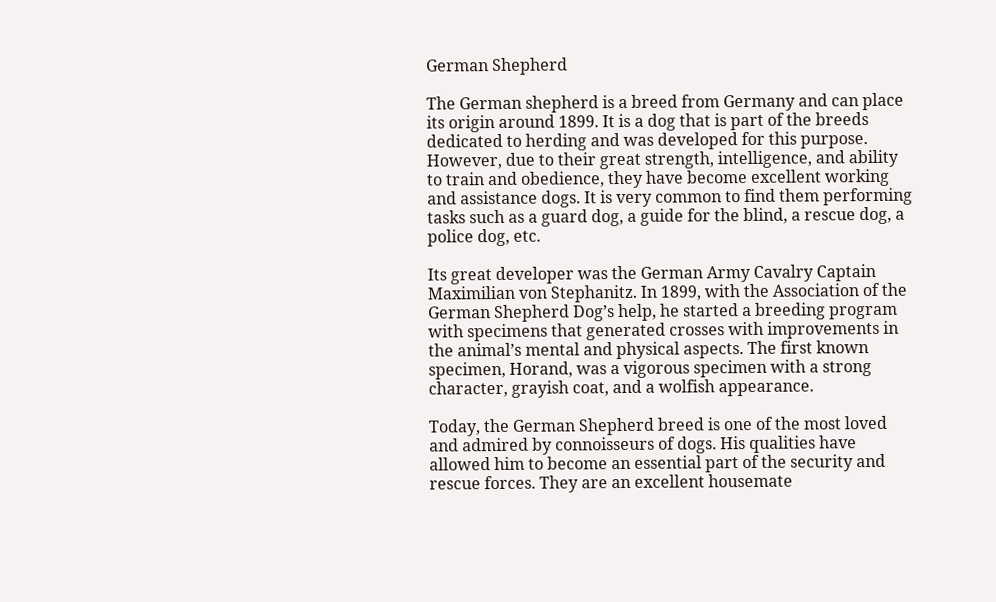German Shepherd

The German shepherd is a breed from Germany and can place its origin around 1899. It is a dog that is part of the breeds dedicated to herding and was developed for this purpose. However, due to their great strength, intelligence, and ability to train and obedience, they have become excellent working and assistance dogs. It is very common to find them performing tasks such as a guard dog, a guide for the blind, a rescue dog, a police dog, etc.

Its great developer was the German Army Cavalry Captain Maximilian von Stephanitz. In 1899, with the Association of the German Shepherd Dog’s help, he started a breeding program with specimens that generated crosses with improvements in the animal’s mental and physical aspects. The first known specimen, Horand, was a vigorous specimen with a strong character, grayish coat, and a wolfish appearance.

Today, the German Shepherd breed is one of the most loved and admired by connoisseurs of dogs. His qualities have allowed him to become an essential part of the security and rescue forces. They are an excellent housemate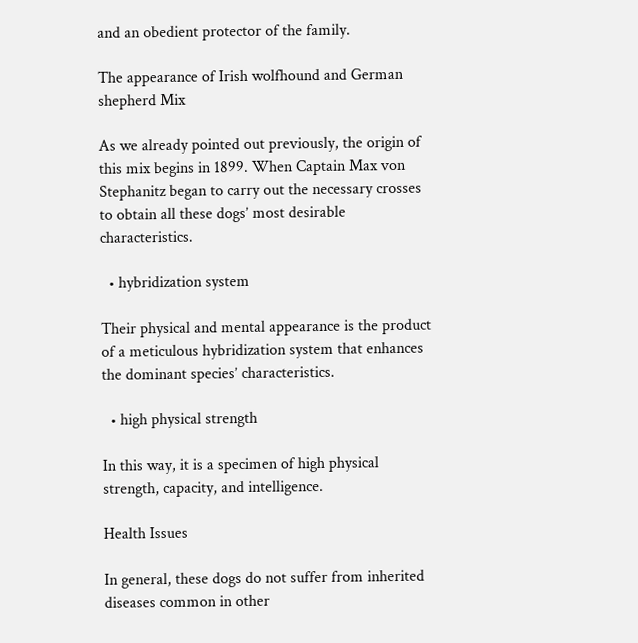and an obedient protector of the family.

The appearance of Irish wolfhound and German shepherd Mix

As we already pointed out previously, the origin of this mix begins in 1899. When Captain Max von Stephanitz began to carry out the necessary crosses to obtain all these dogs’ most desirable characteristics.

  • hybridization system

Their physical and mental appearance is the product of a meticulous hybridization system that enhances the dominant species’ characteristics.

  • high physical strength

In this way, it is a specimen of high physical strength, capacity, and intelligence.

Health Issues

In general, these dogs do not suffer from inherited diseases common in other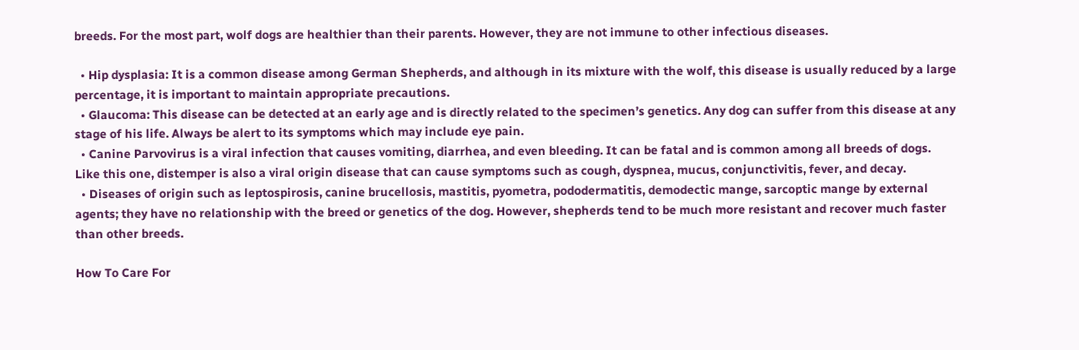breeds. For the most part, wolf dogs are healthier than their parents. However, they are not immune to other infectious diseases.

  • Hip dysplasia: It is a common disease among German Shepherds, and although in its mixture with the wolf, this disease is usually reduced by a large percentage, it is important to maintain appropriate precautions.
  • Glaucoma: This disease can be detected at an early age and is directly related to the specimen’s genetics. Any dog can suffer from this disease at any stage of his life. Always be alert to its symptoms which may include eye pain.
  • Canine Parvovirus is a viral infection that causes vomiting, diarrhea, and even bleeding. It can be fatal and is common among all breeds of dogs. Like this one, distemper is also a viral origin disease that can cause symptoms such as cough, dyspnea, mucus, conjunctivitis, fever, and decay.
  • Diseases of origin such as leptospirosis, canine brucellosis, mastitis, pyometra, pododermatitis, demodectic mange, sarcoptic mange by external agents; they have no relationship with the breed or genetics of the dog. However, shepherds tend to be much more resistant and recover much faster than other breeds.

How To Care For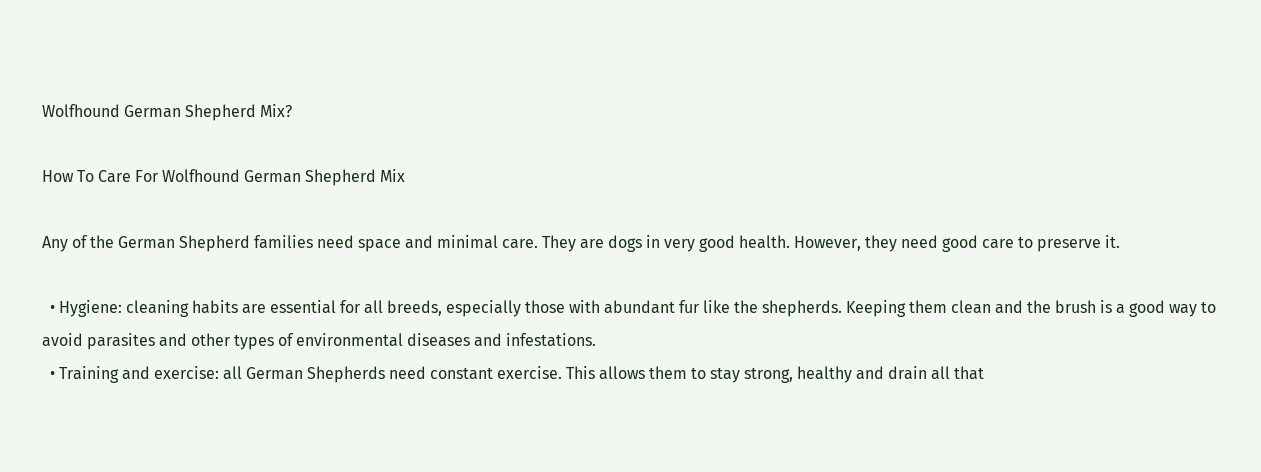Wolfhound German Shepherd Mix?

How To Care For Wolfhound German Shepherd Mix

Any of the German Shepherd families need space and minimal care. They are dogs in very good health. However, they need good care to preserve it.

  • Hygiene: cleaning habits are essential for all breeds, especially those with abundant fur like the shepherds. Keeping them clean and the brush is a good way to avoid parasites and other types of environmental diseases and infestations.
  • Training and exercise: all German Shepherds need constant exercise. This allows them to stay strong, healthy and drain all that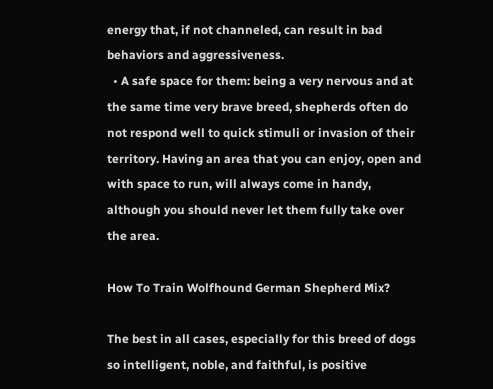energy that, if not channeled, can result in bad behaviors and aggressiveness.
  • A safe space for them: being a very nervous and at the same time very brave breed, shepherds often do not respond well to quick stimuli or invasion of their territory. Having an area that you can enjoy, open and with space to run, will always come in handy, although you should never let them fully take over the area.

How To Train Wolfhound German Shepherd Mix?

The best in all cases, especially for this breed of dogs so intelligent, noble, and faithful, is positive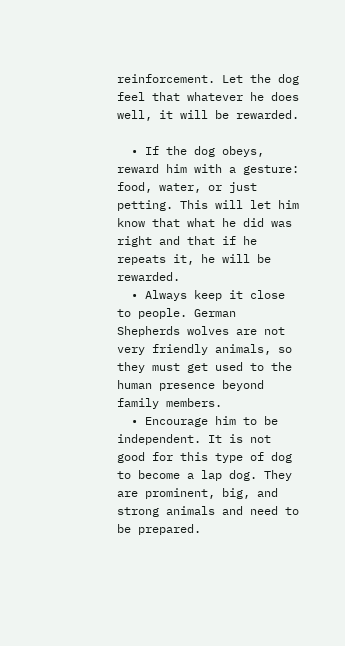reinforcement. Let the dog feel that whatever he does well, it will be rewarded.

  • If the dog obeys, reward him with a gesture: food, water, or just petting. This will let him know that what he did was right and that if he repeats it, he will be rewarded.
  • Always keep it close to people. German Shepherds wolves are not very friendly animals, so they must get used to the human presence beyond family members.
  • Encourage him to be independent. It is not good for this type of dog to become a lap dog. They are prominent, big, and strong animals and need to be prepared.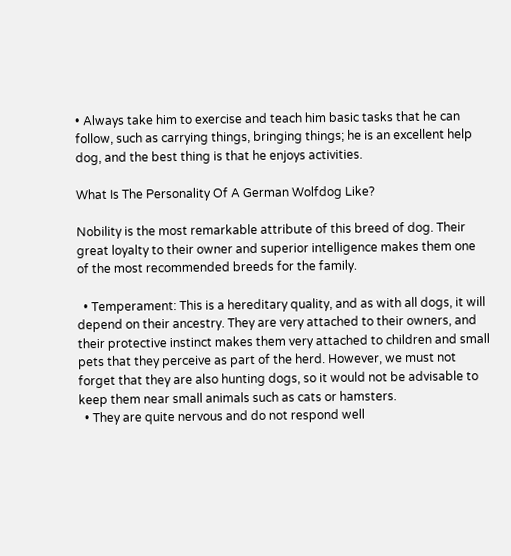• Always take him to exercise and teach him basic tasks that he can follow, such as carrying things, bringing things; he is an excellent help dog, and the best thing is that he enjoys activities.

What Is The Personality Of A German Wolfdog Like?

Nobility is the most remarkable attribute of this breed of dog. Their great loyalty to their owner and superior intelligence makes them one of the most recommended breeds for the family.

  • Temperament: This is a hereditary quality, and as with all dogs, it will depend on their ancestry. They are very attached to their owners, and their protective instinct makes them very attached to children and small pets that they perceive as part of the herd. However, we must not forget that they are also hunting dogs, so it would not be advisable to keep them near small animals such as cats or hamsters.
  • They are quite nervous and do not respond well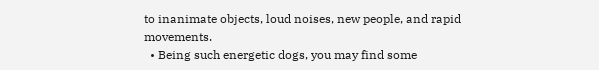to inanimate objects, loud noises, new people, and rapid movements.
  • Being such energetic dogs, you may find some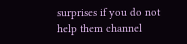surprises if you do not help them channel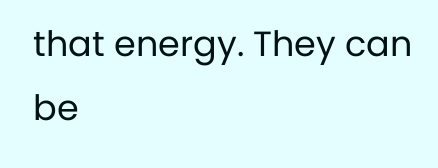that energy. They can be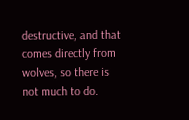destructive, and that comes directly from wolves, so there is not much to do.